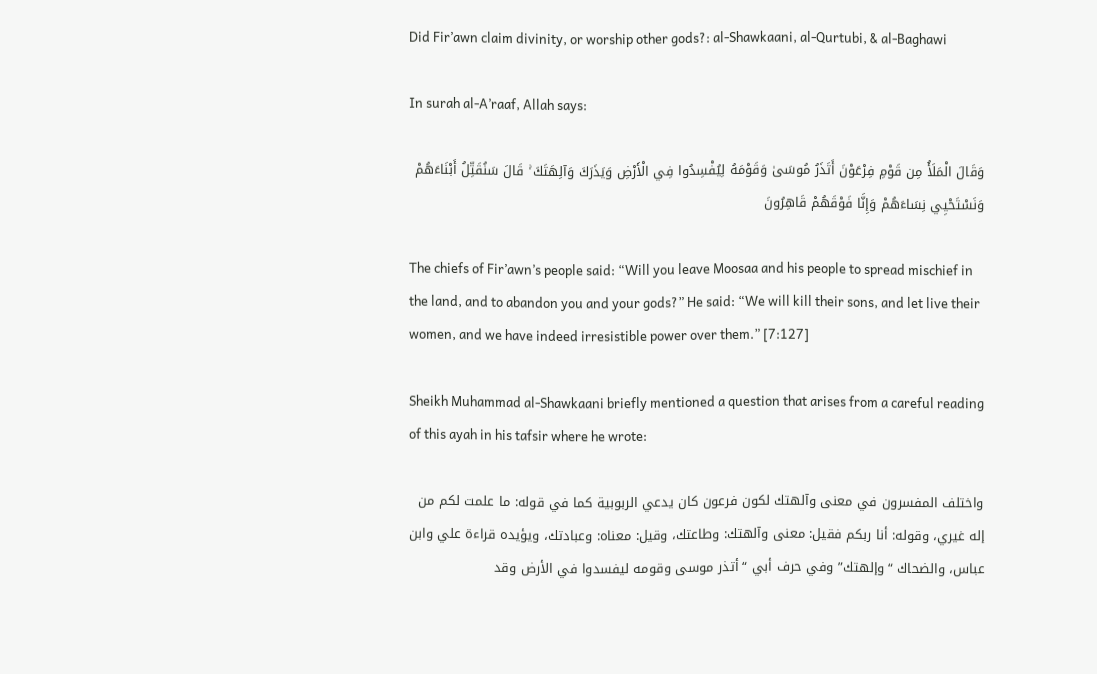Did Fir’awn claim divinity, or worship other gods?: al-Shawkaani, al-Qurtubi, & al-Baghawi

In surah al-A’raaf, Allah says:

وَقَالَ الْمَلَأُ مِن قَوْمِ فِرْعَوْنَ أَتَذَرُ مُوسَىٰ وَقَوْمَهُ لِيُفْسِدُوا فِي الْأَرْضِ وَيَذَرَكَ وَآلِهَتَكَ ۚ قَالَ سَنُقَتِّلُ أَبْنَاءَهُمْ وَنَسْتَحْيِي نِسَاءَهُمْ وَإِنَّا فَوْقَهُمْ قَاهِرُونَ

The chiefs of Fir’awn’s people said: “Will you leave Moosaa and his people to spread mischief in the land, and to abandon you and your gods?” He said: “We will kill their sons, and let live their women, and we have indeed irresistible power over them.” [7:127]

Sheikh Muhammad al-Shawkaani briefly mentioned a question that arises from a careful reading of this ayah in his tafsir where he wrote:

واختلف المفسرون في معنى وآلهتك لكون فرعون كان يدعي الربوبية كما في قوله: ما علمت لكم من إله غيري، وقوله: أنا ربكم فقيل: معنى وآلهتك: وطاعتك، وقيل: معناه: وعبادتك، ويؤيده قراءة علي وابن عباس، والضحاك “وإلهتك” وفي حرف أبي “أتذر موسى وقومه ليفسدوا في الأرض وقد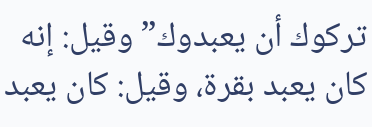تركوك أن يعبدوك” وقيل: إنه كان يعبد بقرة، وقيل: كان يعبد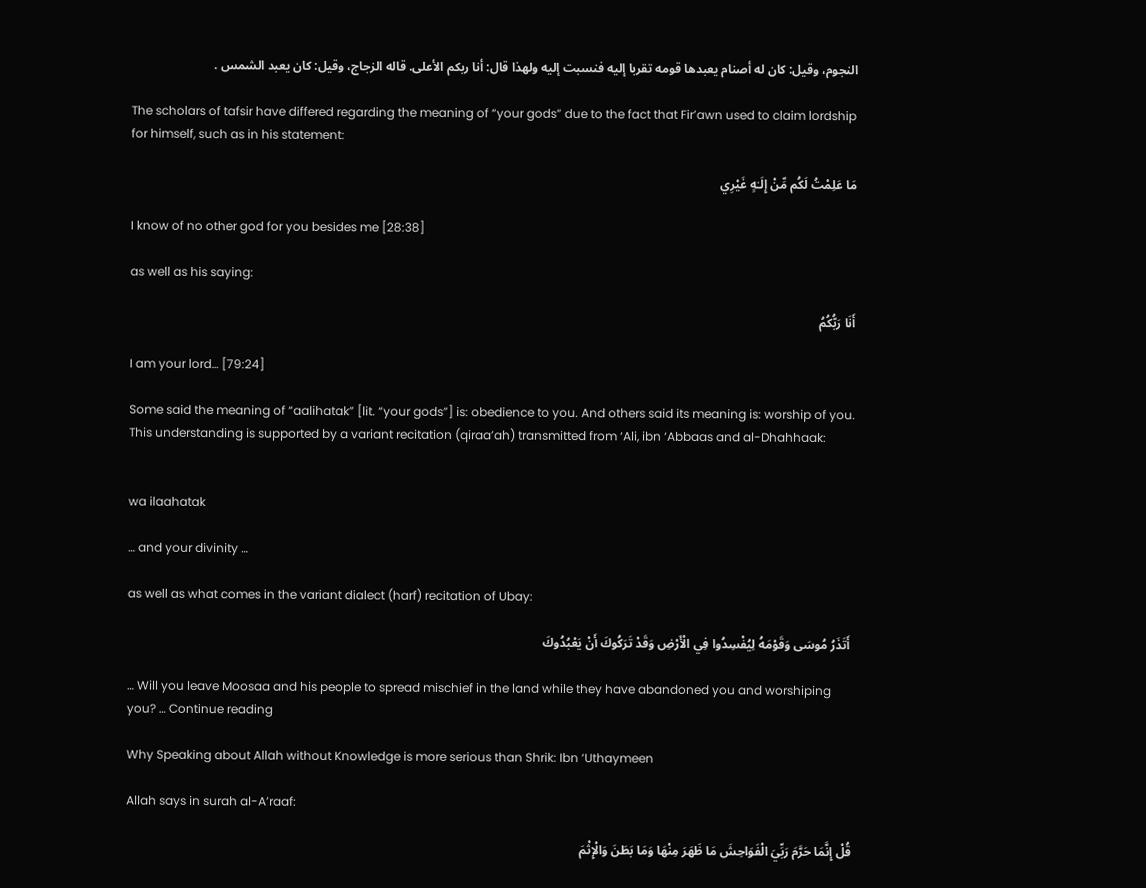النجوم، وقيل: كان له أصنام يعبدها قومه تقربا إليه فنسبت إليه ولهذا قال: أنا ربكم الأعلى. قاله الزجاج، وقيل: كان يعبد الشمس .

The scholars of tafsir have differed regarding the meaning of “your gods” due to the fact that Fir’awn used to claim lordship for himself, such as in his statement:

مَا عَلِمْتُ لَكُم مِّنْ إِلَـٰهٍ غَيْرِي

I know of no other god for you besides me [28:38]

as well as his saying:

أَنَا رَبُّكُمُ

I am your lord… [79:24]

Some said the meaning of “aalihatak” [lit. “your gods”] is: obedience to you. And others said its meaning is: worship of you. This understanding is supported by a variant recitation (qiraa’ah) transmitted from ‘Ali, ibn ‘Abbaas and al-Dhahhaak:


wa ilaahatak

… and your divinity …

as well as what comes in the variant dialect (harf) recitation of Ubay:

 أَتَذَرُ مُوسَى وَقَوْمَهُ لِيُفْسِدُوا فِي الْأَرْضِ وَقَدْ تَرَكُوكَ أَنْ يَعْبُدُوكَ

… Will you leave Moosaa and his people to spread mischief in the land while they have abandoned you and worshiping you? … Continue reading

Why Speaking about Allah without Knowledge is more serious than Shrik: Ibn ‘Uthaymeen

Allah says in surah al-A’raaf:

قُلْ إِنَّمَا حَرَّمَ رَبِّيَ الْفَوَاحِشَ مَا ظَهَرَ مِنْهَا وَمَا بَطَنَ وَالْإِثْمَ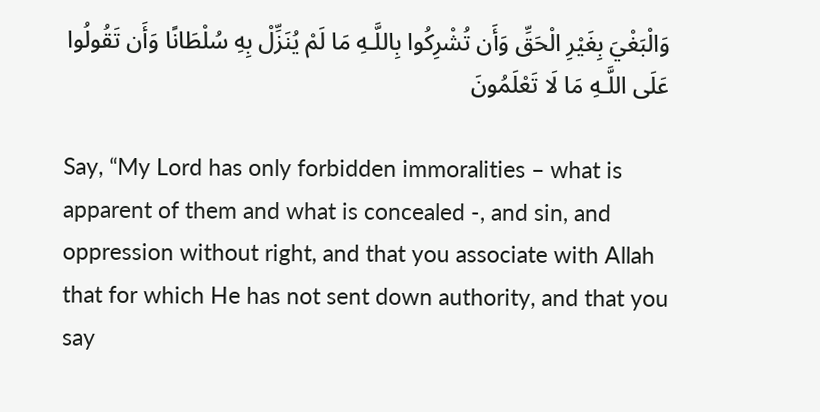وَالْبَغْيَ بِغَيْرِ الْحَقِّ وَأَن تُشْرِكُوا بِاللَّـهِ مَا لَمْ يُنَزِّلْ بِهِ سُلْطَانًا وَأَن تَقُولُوا عَلَى اللَّـهِ مَا لَا تَعْلَمُونَ

Say, “My Lord has only forbidden immoralities – what is apparent of them and what is concealed -, and sin, and oppression without right, and that you associate with Allah that for which He has not sent down authority, and that you say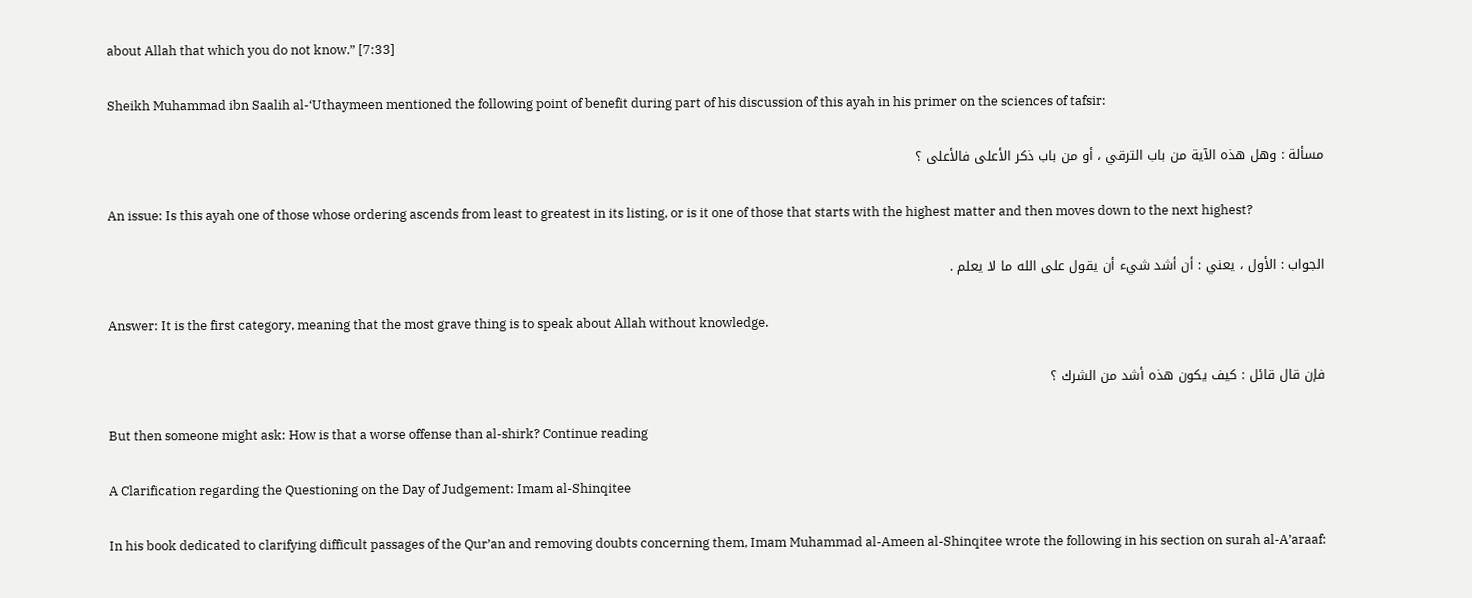about Allah that which you do not know.” [7:33]

Sheikh Muhammad ibn Saalih al-‘Uthaymeen mentioned the following point of benefit during part of his discussion of this ayah in his primer on the sciences of tafsir:

مسألة : وهل هذه الآية من باب الترقي ، أو من باب ذكر الأعلى فالأعلى ؟

An issue: Is this ayah one of those whose ordering ascends from least to greatest in its listing, or is it one of those that starts with the highest matter and then moves down to the next highest?

الجواب : الأول ، يعني : أن أشد شيء أن يقول على الله ما لا يعلم .

Answer: It is the first category, meaning that the most grave thing is to speak about Allah without knowledge.

فإن قال قائل : كيف يكون هذه أشد من الشرك ؟

But then someone might ask: How is that a worse offense than al-shirk? Continue reading

A Clarification regarding the Questioning on the Day of Judgement: Imam al-Shinqitee

In his book dedicated to clarifying difficult passages of the Qur’an and removing doubts concerning them, Imam Muhammad al-Ameen al-Shinqitee wrote the following in his section on surah al-A’araaf: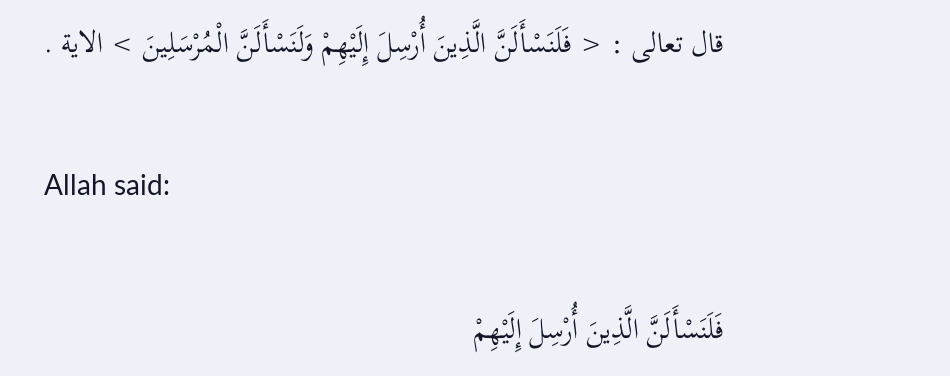قال تعالى : < فَلَنَسْأَلَنَّ الَّذِينَ أُرْ‌سِلَ إِلَيْهِمْ وَلَنَسْأَلَنَّ الْمُرْ‌سَلِينَ > الاية .

Allah said:

فَلَنَسْأَلَنَّ الَّذِينَ أُرْ‌سِلَ إِلَيْهِمْ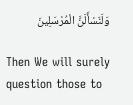وَلَنَسْأَلَنَّ الْمُرْ‌سَلِينَ

Then We will surely question those to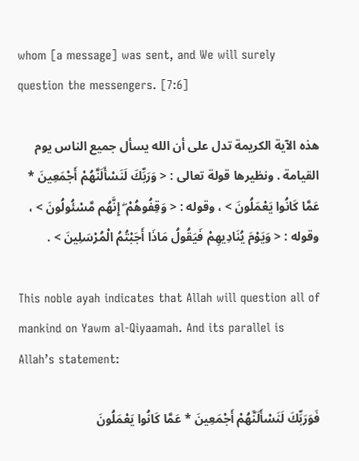whom [a message] was sent, and We will surely question the messengers. [7:6]

هذه الآية الكريمة تدل على أن الله يسأل جميع الناس يوم القيامة . ونظيرها قولة تعالى : < وَرَ‌بِّكَ لَنَسْأَلَنَّهُمْ أَجْمَعِينَ * عَمَّا كَانُوا يَعْمَلُونَ > ، وقوله : < وَقِفُوهُمْ ۖ إِنَّهُم مَّسْئُولُونَ > ، وقوله : < وَيَوْمَ يُنَادِيهِمْ فَيَقُولُ مَاذَا أَجَبْتُمُ الْمُرْ‌سَلِينَ > .

This noble ayah indicates that Allah will question all of mankind on Yawm al-Qiyaamah. And its parallel is Allah’s statement:

فَوَرَ‌بِّكَ لَنَسْأَلَنَّهُمْ أَجْمَعِينَ * عَمَّا كَانُوا يَعْمَلُونَ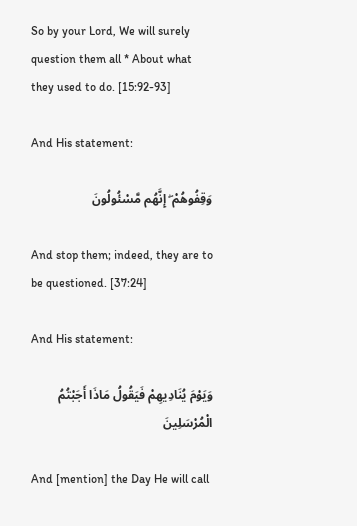So by your Lord, We will surely question them all * About what they used to do. [15:92-93]

And His statement:

وَقِفُوهُمْ ۖ إِنَّهُم مَّسْئُولُونَ

And stop them; indeed, they are to be questioned. [37:24]

And His statement:

وَيَوْمَ يُنَادِيهِمْ فَيَقُولُ مَاذَا أَجَبْتُمُ الْمُرْ‌سَلِينَ

And [mention] the Day He will call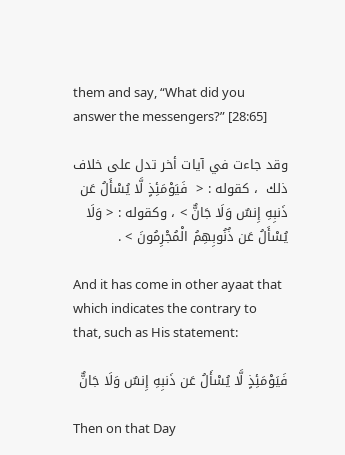them and say, “What did you answer the messengers?” [28:65]

وقد جاءت في آيات أخر تدل على خلاف ذلك  ، كقوله : <  فَيَوْمَئِذٍ لَّا يُسْأَلُ عَن ذَنبِهِ إِنسٌ وَلَا جَانٌّ > ، وكقوله : < وَلَا يُسْأَلُ عَن ذُنُوبِهِمُ الْمُجْرِ‌مُونَ > .

And it has come in other ayaat that which indicates the contrary to that, such as His statement:

فَيَوْمَئِذٍ لَّا يُسْأَلُ عَن ذَنبِهِ إِنسٌ وَلَا جَانٌّ

Then on that Day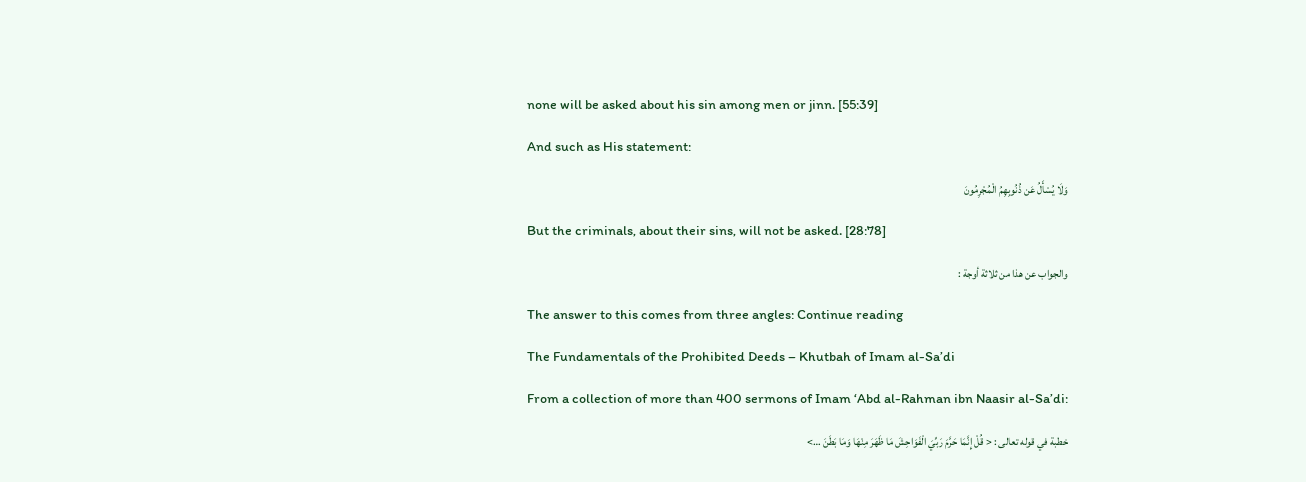none will be asked about his sin among men or jinn. [55:39]

And such as His statement:

وَلَا يُسْأَلُ عَن ذُنُوبِهِمُ الْمُجْرِ‌مُونَ

But the criminals, about their sins, will not be asked. [28:78]

والجواب عن هذا من ثلاثة أوجة :

The answer to this comes from three angles: Continue reading

The Fundamentals of the Prohibited Deeds – Khutbah of Imam al-Sa’di

From a collection of more than 400 sermons of Imam ‘Abd al-Rahman ibn Naasir al-Sa’di:

خطبة في قوله تعالى : < قُلْ إِنَّمَا حَرَّ‌مَ رَ‌بِّيَ الْفَوَاحِشَ مَا ظَهَرَ‌ مِنْهَا وَمَا بَطَنَ …>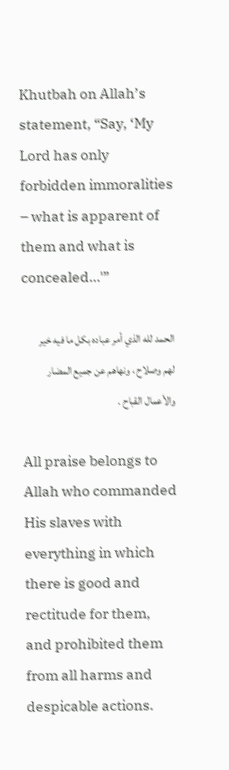Khutbah on Allah’s statement, “Say, ‘My Lord has only forbidden immoralities – what is apparent of them and what is concealed…'”

الحمد لله الذي أمر عباده بكل ما فيه خير لهم وصلاح ، ونهاهم عن جميع المضار والأعمال القباح .

All praise belongs to Allah who commanded His slaves with everything in which there is good and rectitude for them, and prohibited them from all harms and despicable actions.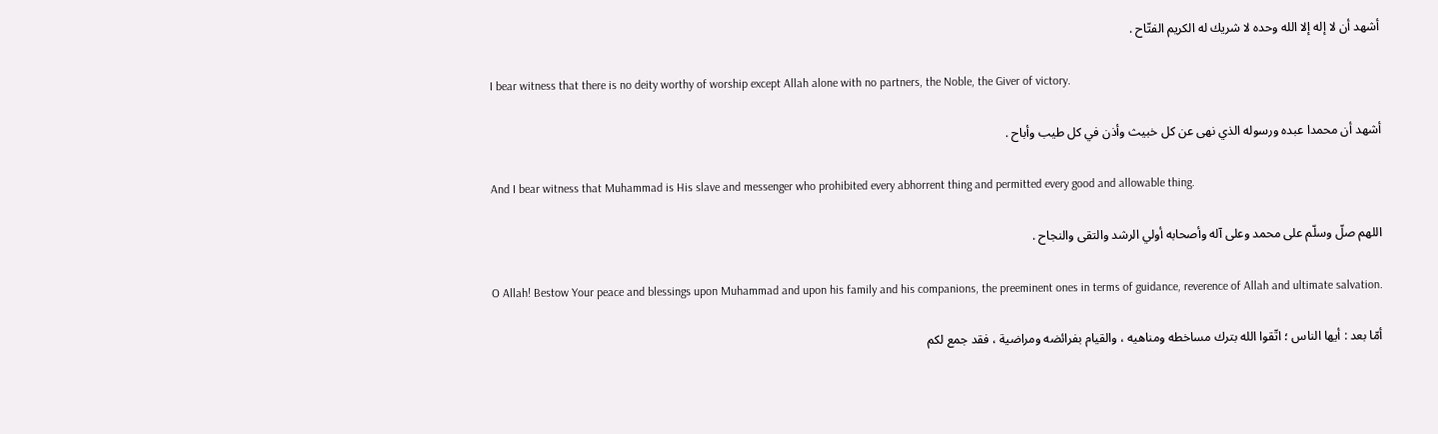أشهد أن لا إله إلا الله وحده لا شريك له الكريم الفتّاح .

I bear witness that there is no deity worthy of worship except Allah alone with no partners, the Noble, the Giver of victory.

أشهد أن محمدا عبده ورسوله الذي نهى عن كل خبيث وأذن في كل طيب وأباح .

And I bear witness that Muhammad is His slave and messenger who prohibited every abhorrent thing and permitted every good and allowable thing.

اللهم صلّ وسلّم على محمد وعلى آله وأصحابه أولي الرشد والتقى والنجاح .

O Allah! Bestow Your peace and blessings upon Muhammad and upon his family and his companions, the preeminent ones in terms of guidance, reverence of Allah and ultimate salvation.

أمّا بعد : أيها الناس ؛ اتّقوا الله بترك مساخطه ومناهيه ، والقيام بفرائضه ومراضية ، فقد جمع لكم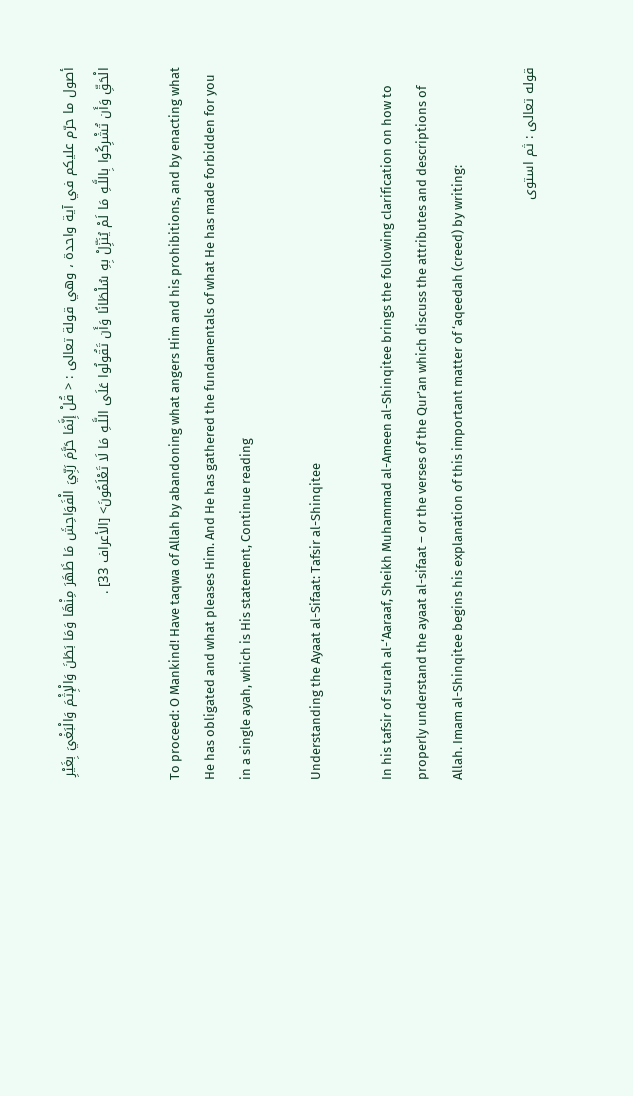أصول ما حرّم عليكم في آية واحدة ، وهي قولة تعالى : < قُلْ إِنَّمَا حَرَّ‌مَ رَ‌بِّيَ الْفَوَاحِشَ مَا ظَهَرَ‌ مِنْهَا وَمَا بَطَنَ وَالْإِثْمَ وَالْبَغْيَ بِغَيْرِ‌ الْحَقِّ وَأَن تُشْرِ‌كُوا بِاللَّـهِ مَا لَمْ يُنَزِّلْ بِهِ سُلْطَانًا وَأَن تَقُولُوا عَلَى اللَّـهِ مَا لَا تَعْلَمُونَ> [الأعراف 33] .

To proceed: O Mankind! Have taqwa of Allah by abandoning what angers Him and his prohibitions, and by enacting what He has obligated and what pleases Him. And He has gathered the fundamentals of what He has made forbidden for you in a single ayah, which is His statement, Continue reading

Understanding the Ayaat al-Sifaat: Tafsir al-Shinqitee

In his tafsir of surah al-‘Aaraaf, Sheikh Muhammad al-Ameen al-Shinqitee brings the following clarification on how to properly understand the ayaat al-sifaat – or the verses of the Qur’an which discuss the attributes and descriptions of Allah. Imam al-Shinqitee begins his explanation of this important matter of ‘aqeedah (creed) by writing:

قوله تعالى : ثم استوى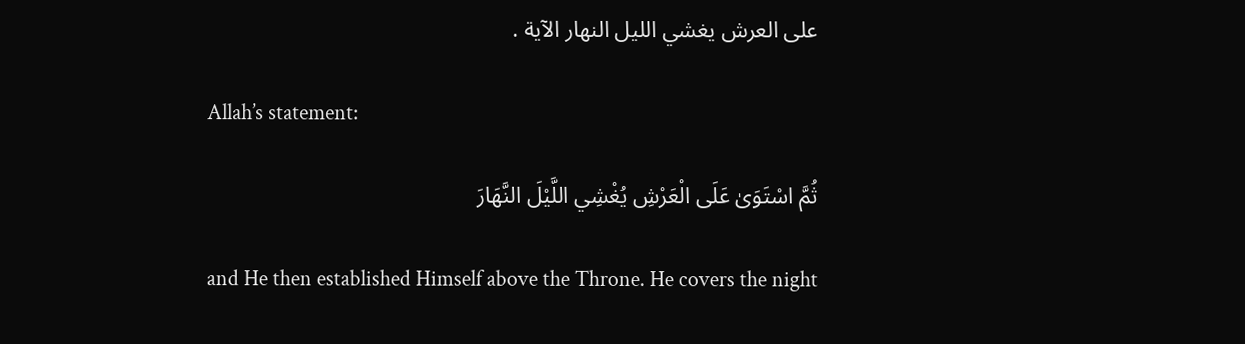على العرش يغشي الليل النهار الآية .

Allah’s statement:

ثُمَّ اسْتَوَىٰ عَلَى الْعَرْ‌شِ يُغْشِي اللَّيْلَ النَّهَارَ‌

and He then established Himself above the Throne. He covers the night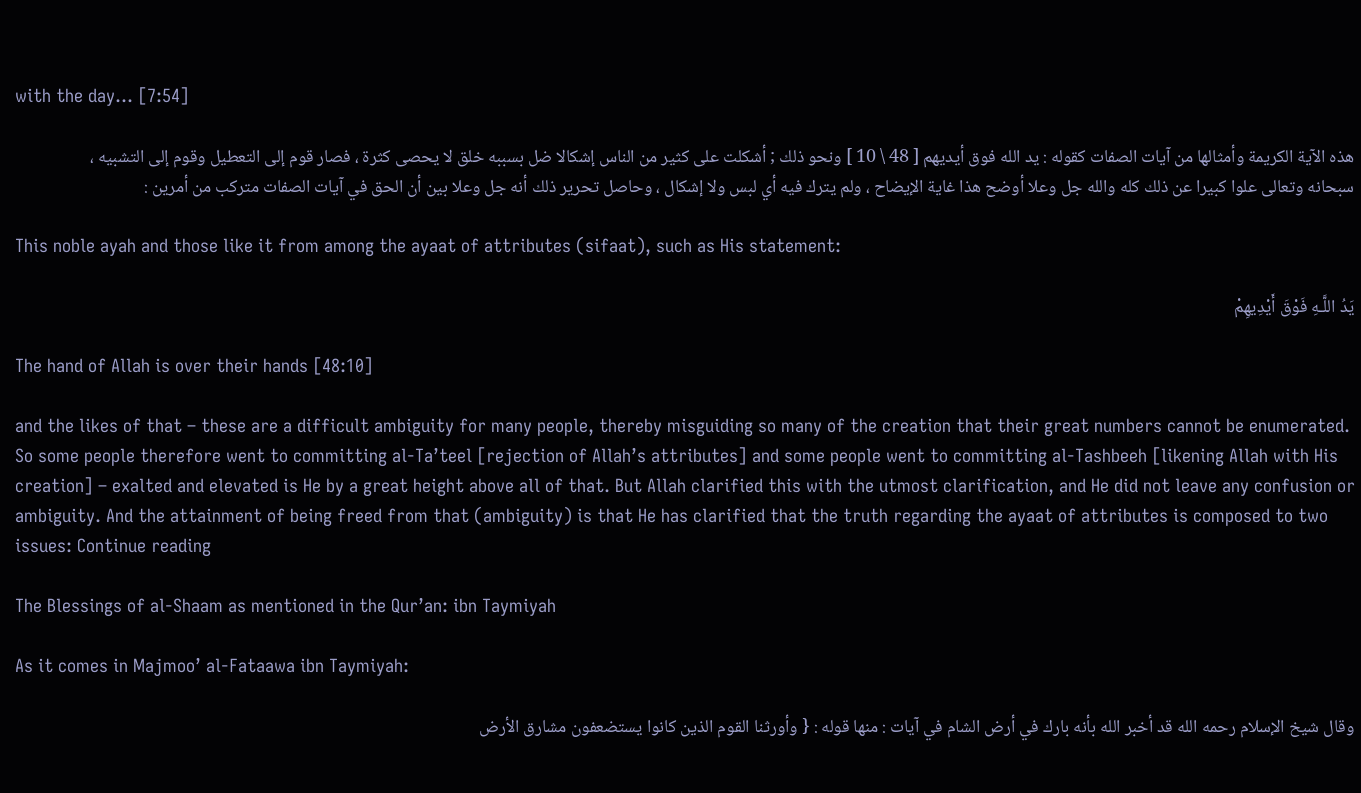with the day… [7:54]

هذه الآية الكريمة وأمثالها من آيات الصفات كقوله : يد الله فوق أيديهم [ 48 \ 10 ] ونحو ذلك ; أشكلت على كثير من الناس إشكالا ضل بسببه خلق لا يحصى كثرة ، فصار قوم إلى التعطيل وقوم إلى التشبيه ، سبحانه وتعالى علوا كبيرا عن ذلك كله والله جل وعلا أوضح هذا غاية الإيضاح ، ولم يترك فيه أي لبس ولا إشكال ، وحاصل تحرير ذلك أنه جل وعلا بين أن الحق في آيات الصفات متركب من أمرين :

This noble ayah and those like it from among the ayaat of attributes (sifaat), such as His statement:

يَدُ اللَّـهِ فَوْقَ أَيْدِيهِمْ

The hand of Allah is over their hands [48:10]

and the likes of that – these are a difficult ambiguity for many people, thereby misguiding so many of the creation that their great numbers cannot be enumerated. So some people therefore went to committing al-Ta’teel [rejection of Allah’s attributes] and some people went to committing al-Tashbeeh [likening Allah with His creation] – exalted and elevated is He by a great height above all of that. But Allah clarified this with the utmost clarification, and He did not leave any confusion or ambiguity. And the attainment of being freed from that (ambiguity) is that He has clarified that the truth regarding the ayaat of attributes is composed to two issues: Continue reading

The Blessings of al-Shaam as mentioned in the Qur’an: ibn Taymiyah

As it comes in Majmoo’ al-Fataawa ibn Taymiyah:

وقال شيخ الإسلام رحمه الله قد أخبر الله بأنه بارك في أرض الشام في آيات : منها قوله : { وأورثنا القوم الذين كانوا يستضعفون مشارق الأرض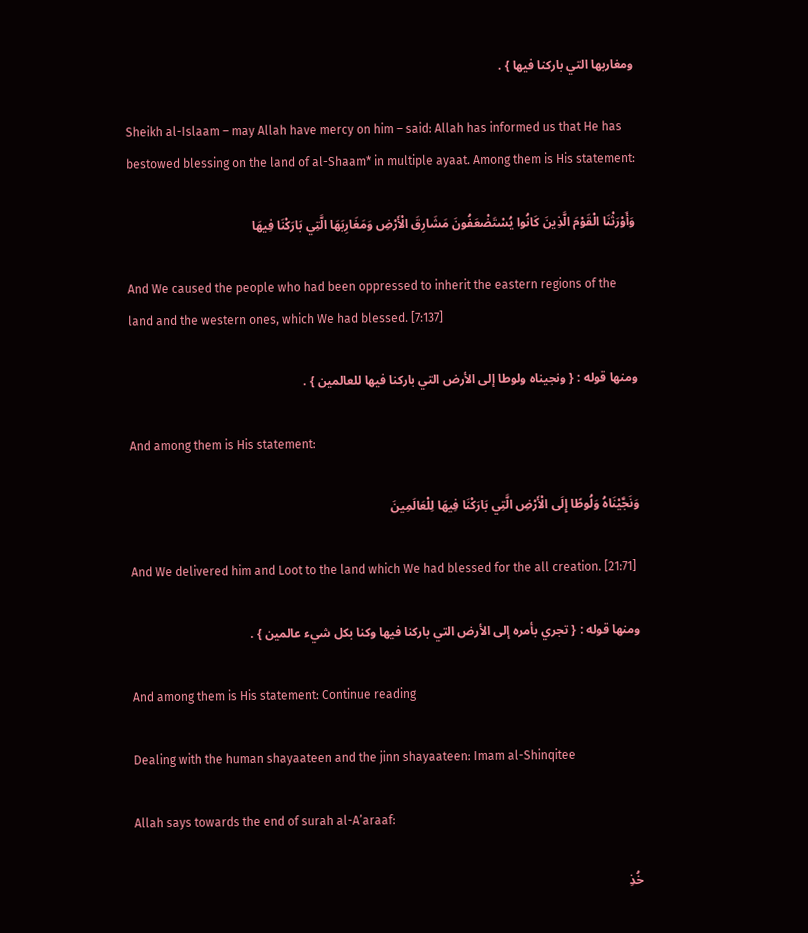ومغاربها التي باركنا فيها } .

Sheikh al-Islaam – may Allah have mercy on him – said: Allah has informed us that He has bestowed blessing on the land of al-Shaam* in multiple ayaat. Among them is His statement:

وَأَوْرَ‌ثْنَا الْقَوْمَ الَّذِينَ كَانُوا يُسْتَضْعَفُونَ مَشَارِ‌قَ الْأَرْ‌ضِ وَمَغَارِ‌بَهَا الَّتِي بَارَ‌كْنَا فِيهَا

And We caused the people who had been oppressed to inherit the eastern regions of the land and the western ones, which We had blessed. [7:137]

ومنها قوله : { ونجيناه ولوطا إلى الأرض التي باركنا فيها للعالمين } .

And among them is His statement:

وَنَجَّيْنَاهُ وَلُوطًا إِلَى الْأَرْ‌ضِ الَّتِي بَارَ‌كْنَا فِيهَا لِلْعَالَمِينَ

And We delivered him and Loot to the land which We had blessed for the all creation. [21:71]

ومنها قوله : { تجري بأمره إلى الأرض التي باركنا فيها وكنا بكل شيء عالمين } .

And among them is His statement: Continue reading

Dealing with the human shayaateen and the jinn shayaateen: Imam al-Shinqitee

Allah says towards the end of surah al-A’araaf:

خُذِ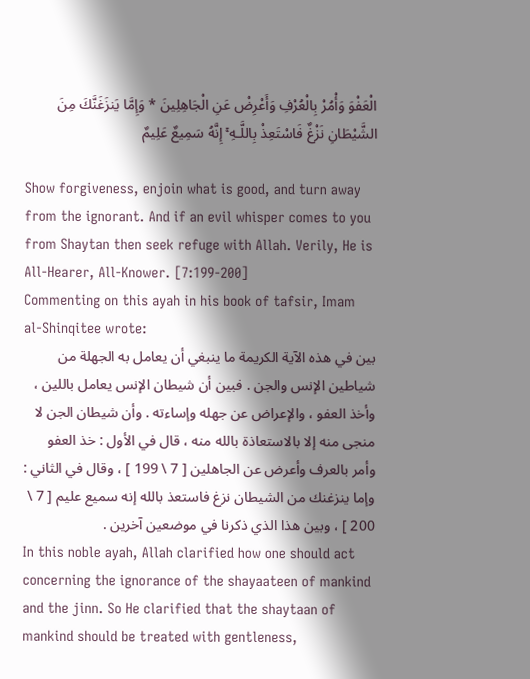الْعَفْوَ وَأْمُرْ‌ بِالْعُرْ‌فِ وَأَعْرِ‌ضْ عَنِ الْجَاهِلِينَ * وَإِمَّا يَنزَغَنَّكَ مِنَ الشَّيْطَانِ نَزْغٌ فَاسْتَعِذْ بِاللَّـهِ ۚ إِنَّهُ سَمِيعٌ عَلِيمٌ

Show forgiveness, enjoin what is good, and turn away from the ignorant. And if an evil whisper comes to you from Shaytan then seek refuge with Allah. Verily, He is All-Hearer, All-Knower. [7:199-200]
Commenting on this ayah in his book of tafsir, Imam al-Shinqitee wrote:
بين في هذه الآية الكريمة ما ينبغي أن يعامل به الجهلة من شياطين الإنس والجن . فبين أن شيطان الإنس يعامل باللين ، وأخذ العفو ، والإعراض عن جهله وإساءته . وأن شيطان الجن لا منجى منه إلا بالاستعاذة بالله منه ، قال في الأول : خذ العفو وأمر بالعرف وأعرض عن الجاهلين [ 7 \ 199 ] ، وقال في الثاني : وإما ينزغنك من الشيطان نزغ فاستعذ بالله إنه سميع عليم [ 7 \ 200 ] ، وبين هذا الذي ذكرنا في موضعين آخرين .
In this noble ayah, Allah clarified how one should act concerning the ignorance of the shayaateen of mankind and the jinn. So He clarified that the shaytaan of mankind should be treated with gentleness,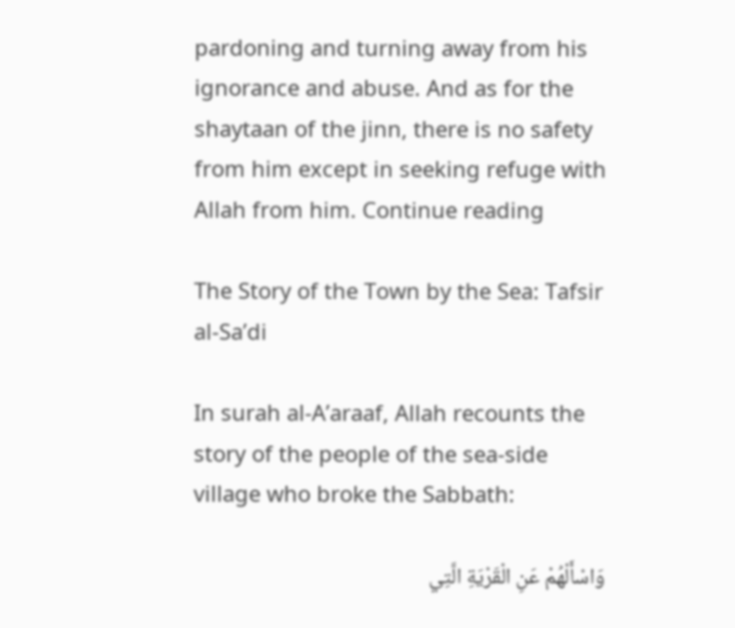pardoning and turning away from his ignorance and abuse. And as for the shaytaan of the jinn, there is no safety from him except in seeking refuge with Allah from him. Continue reading

The Story of the Town by the Sea: Tafsir al-Sa’di

In surah al-A’araaf, Allah recounts the story of the people of the sea-side village who broke the Sabbath:

وَاسْأَلْهُمْ عَنِ الْقَرْ‌يَةِ الَّتِي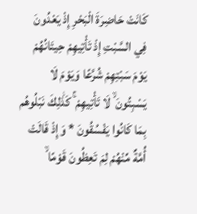كَانَتْ حَاضِرَ‌ةَ الْبَحْرِ‌ إِذْ يَعْدُونَ فِي السَّبْتِ إِذْ تَأْتِيهِمْ حِيتَانُهُمْ يَوْمَ سَبْتِهِمْ شُرَّ‌عًا وَيَوْمَ لَا يَسْبِتُونَ ۙ لَا تَأْتِيهِمْ ۚ كَذَٰلِكَ نَبْلُوهُم بِمَا كَانُوا يَفْسُقُونَ * وَإِذْ قَالَتْ أُمَّةٌ مِّنْهُمْ لِمَ تَعِظُونَ قَوْمًا ۙ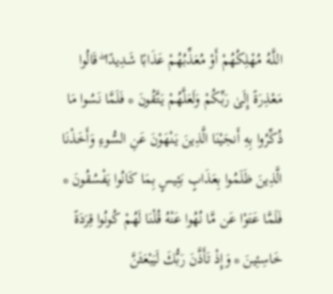اللَّـهُ مُهْلِكُهُمْ أَوْ مُعَذِّبُهُمْ عَذَابًا شَدِيدًا ۖ قَالُوا مَعْذِرَ‌ةً إِلَىٰ رَ‌بِّكُمْ وَلَعَلَّهُمْ يَتَّقُونَ * فَلَمَّا نَسُوا مَا ذُكِّرُ‌وا بِهِ أَنجَيْنَا الَّذِينَ يَنْهَوْنَ عَنِ السُّوءِ وَأَخَذْنَا الَّذِينَ ظَلَمُوا بِعَذَابٍ بَئِيسٍ بِمَا كَانُوا يَفْسُقُونَ * فَلَمَّا عَتَوْا عَن مَّا نُهُوا عَنْهُ قُلْنَا لَهُمْ كُونُوا قِرَ‌دَةً خَاسِئِينَ * وَإِذْ تَأَذَّنَ رَ‌بُّكَ لَيَبْعَثَنَّ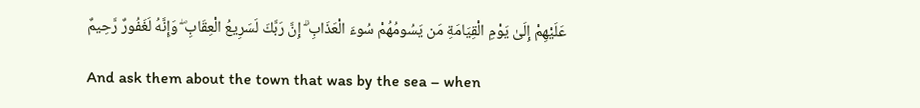عَلَيْهِمْ إِلَىٰ يَوْمِ الْقِيَامَةِ مَن يَسُومُهُمْ سُوءَ الْعَذَابِ ۗ إِنَّ رَ‌بَّكَ لَسَرِ‌يعُ الْعِقَابِ ۖ وَإِنَّهُ لَغَفُورٌ‌ رَّ‌حِيمٌ

And ask them about the town that was by the sea – when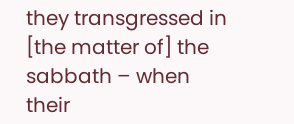they transgressed in [the matter of] the sabbath – when their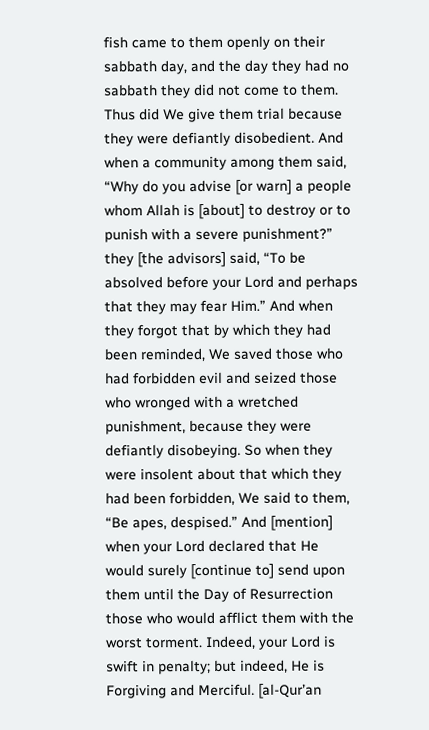fish came to them openly on their sabbath day, and the day they had no sabbath they did not come to them. Thus did We give them trial because they were defiantly disobedient. And when a community among them said, “Why do you advise [or warn] a people whom Allah is [about] to destroy or to punish with a severe punishment?” they [the advisors] said, “To be absolved before your Lord and perhaps that they may fear Him.” And when they forgot that by which they had been reminded, We saved those who had forbidden evil and seized those who wronged with a wretched punishment, because they were defiantly disobeying. So when they were insolent about that which they had been forbidden, We said to them, “Be apes, despised.” And [mention] when your Lord declared that He would surely [continue to] send upon them until the Day of Resurrection those who would afflict them with the worst torment. Indeed, your Lord is swift in penalty; but indeed, He is Forgiving and Merciful. [al-Qur’an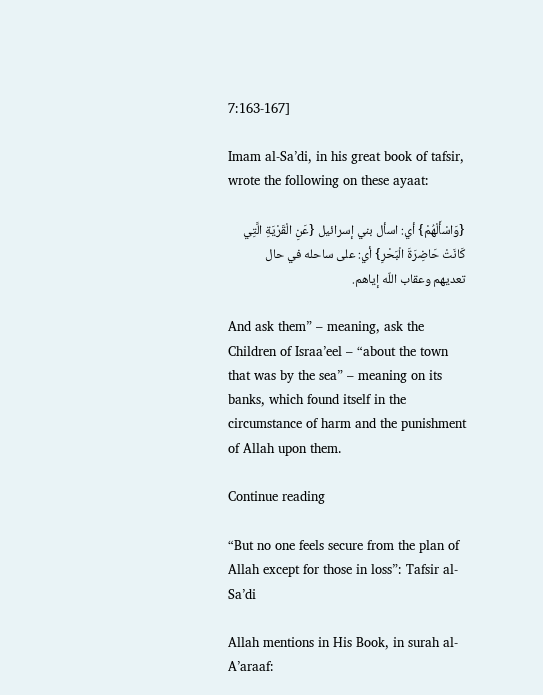7:163-167]

Imam al-Sa’di, in his great book of tafsir, wrote the following on these ayaat:

{وَاسْأَلْهُمْ} أي: اسأل بني إسرائيل {عَنِ الْقَرْيَةِ الَّتِي كَانَتْ حَاضِرَةَ الْبَحْرِ} أي: على ساحله في حال تعديهم وعقاب اللّه إياهم.

And ask them” – meaning, ask the Children of Israa’eel – “about the town that was by the sea” – meaning on its banks, which found itself in the circumstance of harm and the punishment of Allah upon them.

Continue reading

“But no one feels secure from the plan of Allah except for those in loss”: Tafsir al-Sa’di

Allah mentions in His Book, in surah al-A’araaf: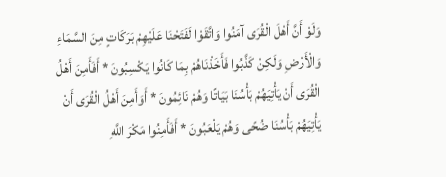وَلَوْ أَنَّ أَهْلَ الْقُرَى آمَنُوا وَاتَّقَوْا لَفَتَحْنَا عَلَيْهِمْ بَرَكَاتٍ مِنَ السَّمَاءِ وَالْأَرْضِ وَلَكِنْ كَذَّبُوا فَأَخَذْنَاهُمْ بِمَا كَانُوا يَكْسِبُونَ * أَفَأَمِنَ أَهْلُ الْقُرَى أَنْ يَأْتِيَهُمْ بَأْسُنَا بَيَاتًا وَهُمْ نَائِمُونَ * أَوَأَمِنَ أَهْلُ الْقُرَى أَنْ يَأْتِيَهُمْ بَأْسُنَا ضُحًى وَهُمْ يَلْعَبُونَ * أَفَأَمِنُوا مَكْرَ اللَّهِ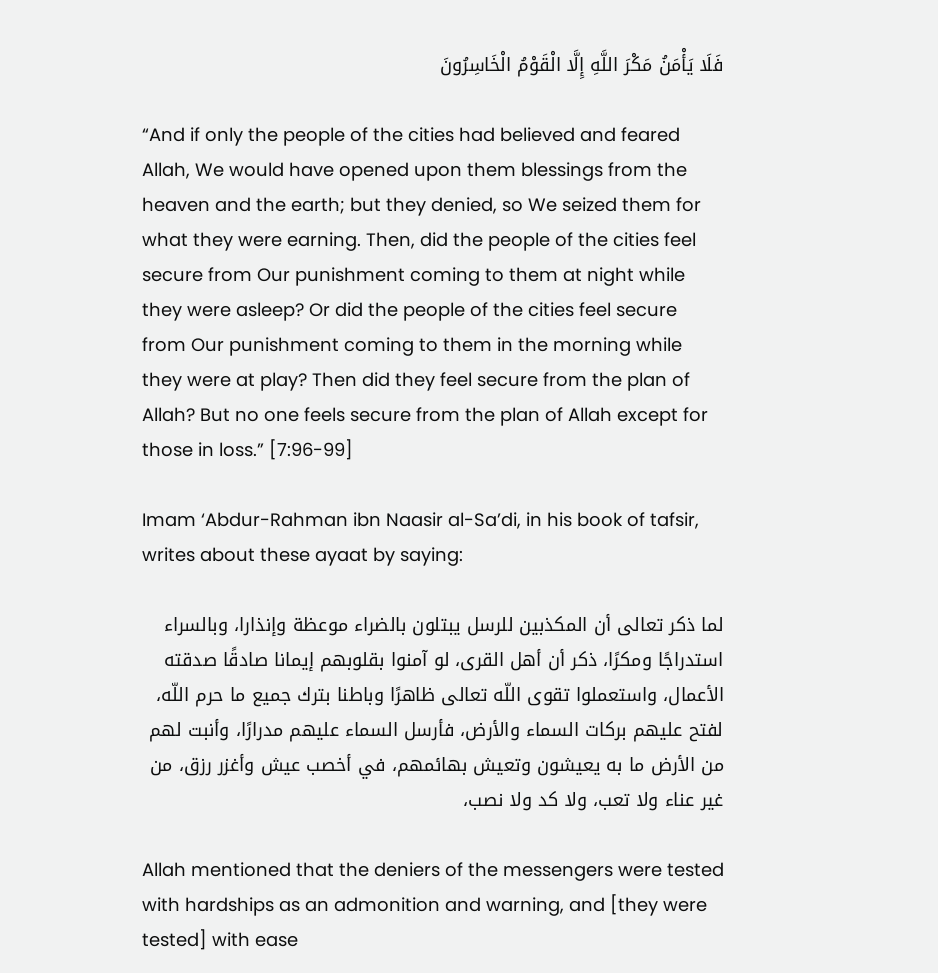فَلَا يَأْمَنُ مَكْرَ اللَّهِ إِلَّا الْقَوْمُ الْخَاسِرُونَ

“And if only the people of the cities had believed and feared Allah, We would have opened upon them blessings from the heaven and the earth; but they denied, so We seized them for what they were earning. Then, did the people of the cities feel secure from Our punishment coming to them at night while they were asleep? Or did the people of the cities feel secure from Our punishment coming to them in the morning while they were at play? Then did they feel secure from the plan of Allah? But no one feels secure from the plan of Allah except for those in loss.” [7:96-99]

Imam ‘Abdur-Rahman ibn Naasir al-Sa’di, in his book of tafsir, writes about these ayaat by saying:

لما ذكر تعالى أن المكذبين للرسل يبتلون بالضراء موعظة وإنذارا، وبالسراء استدراجًا ومكرًا، ذكر أن أهل القرى، لو آمنوا بقلوبهم إيمانا صادقًا صدقته الأعمال، واستعملوا تقوى اللّه تعالى ظاهرًا وباطنا بترك جميع ما حرم اللّه، لفتح عليهم بركات السماء والأرض، فأرسل السماء عليهم مدرارًا، وأنبت لهم من الأرض ما به يعيشون وتعيش بهائمهم، في أخصب عيش وأغزر رزق، من غير عناء ولا تعب، ولا كد ولا نصب،

Allah mentioned that the deniers of the messengers were tested with hardships as an admonition and warning, and [they were tested] with ease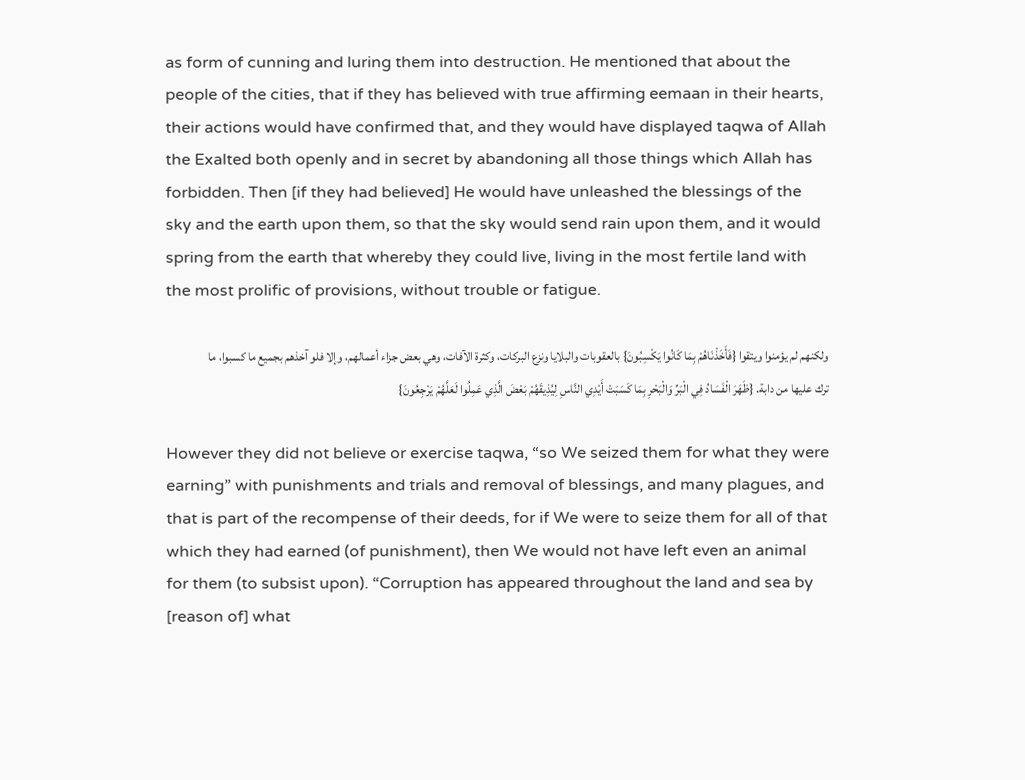as form of cunning and luring them into destruction. He mentioned that about the people of the cities, that if they has believed with true affirming eemaan in their hearts, their actions would have confirmed that, and they would have displayed taqwa of Allah the Exalted both openly and in secret by abandoning all those things which Allah has forbidden. Then [if they had believed] He would have unleashed the blessings of the sky and the earth upon them, so that the sky would send rain upon them, and it would spring from the earth that whereby they could live, living in the most fertile land with the most prolific of provisions, without trouble or fatigue.

ولكنهم لم يؤمنوا ويتقوا {فَأَخَذْنَاهُمْ بِمَا كَانُوا يَكْسِبُونَ} بالعقوبات والبلايا ونزع البركات، وكثرة الآفات، وهي بعض جزاء أعمالهم، وإلا فلو آخذهم بجميع ما كسبوا، ما ترك عليها من دابة. {ظَهَرَ الْفَسَادُ فِي الْبَرِّ وَالْبَحْرِ بِمَا كَسَبَتْ أَيْدِي النَّاسِ لِيُذِيقَهُمْ بَعْضَ الَّذِي عَمِلُوا لَعَلَّهُمْ يَرْجِعُونَ}

However they did not believe or exercise taqwa, “so We seized them for what they were earning” with punishments and trials and removal of blessings, and many plagues, and that is part of the recompense of their deeds, for if We were to seize them for all of that which they had earned (of punishment), then We would not have left even an animal for them (to subsist upon). “Corruption has appeared throughout the land and sea by [reason of] what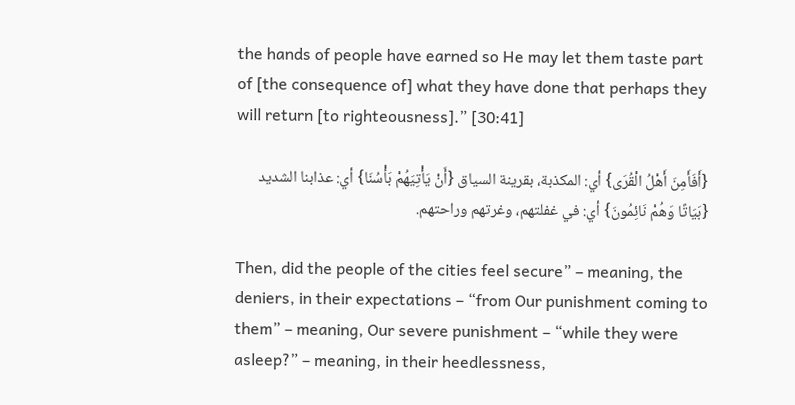the hands of people have earned so He may let them taste part of [the consequence of] what they have done that perhaps they will return [to righteousness].” [30:41]

{أَفَأَمِنَ أَهْلُ الْقُرَى} أي: المكذبة، بقرينة السياق {أَنْ يَأْتِيَهُمْ بَأْسُنَا} أي: عذابنا الشديد {بَيَاتًا وَهُمْ نَائِمُونَ} أي: في غفلتهم، وغرتهم وراحتهم.

Then, did the people of the cities feel secure” – meaning, the deniers, in their expectations – “from Our punishment coming to them” – meaning, Our severe punishment – “while they were asleep?” – meaning, in their heedlessness,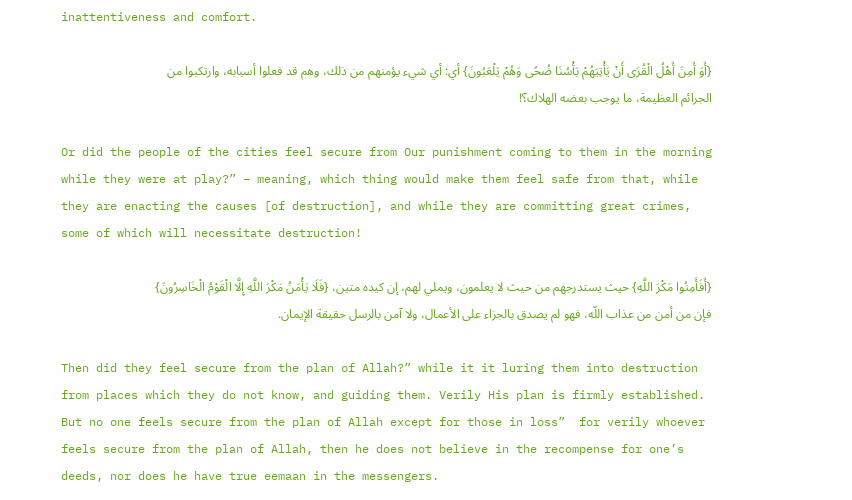inattentiveness and comfort.

{أَوَ أَمِنَ أَهْلُ الْقُرَى أَنْ يَأْتِيَهُمْ بَأْسُنَا ضُحًى وَهُمْ يَلْعَبُونَ} أي: أي شيء يؤمنهم من ذلك، وهم قد فعلوا أسبابه، وارتكبوا من الجرائم العظيمة، ما يوجب بعضه الهلاك؟!

Or did the people of the cities feel secure from Our punishment coming to them in the morning while they were at play?” – meaning, which thing would make them feel safe from that, while they are enacting the causes [of destruction], and while they are committing great crimes, some of which will necessitate destruction!

{أَفَأَمِنُوا مَكْرَ اللَّهِ} حيث يستدرجهم من حيث لا يعلمون، ويملي لهم، إن كيده متين، {فَلَا يَأْمَنُ مَكْرَ اللَّهِ إِلَّا الْقَوْمُ الْخَاسِرُونَ} فإن من أمن من عذاب اللّه، فهو لم يصدق بالجزاء على الأعمال، ولا آمن بالرسل حقيقة الإيمان.

Then did they feel secure from the plan of Allah?” while it it luring them into destruction from places which they do not know, and guiding them. Verily His plan is firmly established. But no one feels secure from the plan of Allah except for those in loss”  for verily whoever feels secure from the plan of Allah, then he does not believe in the recompense for one’s deeds, nor does he have true eemaan in the messengers.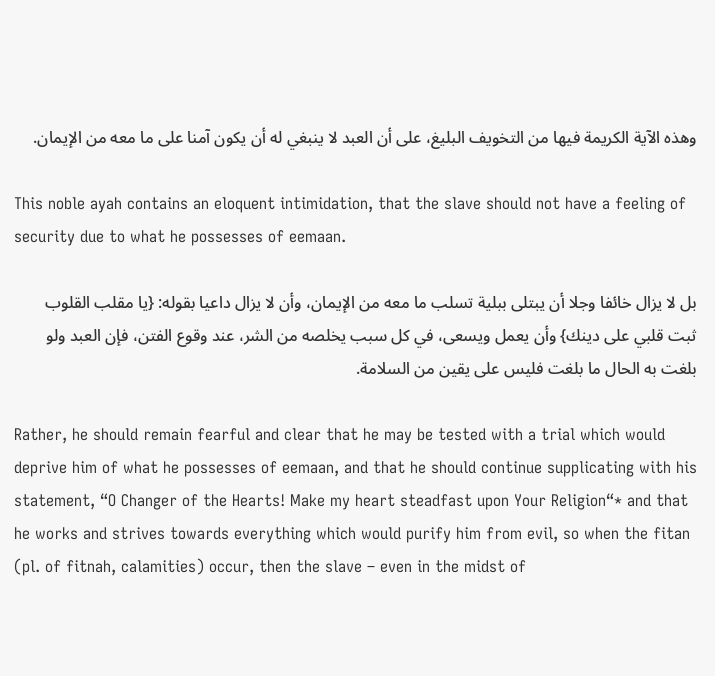وهذه الآية الكريمة فيها من التخويف البليغ، على أن العبد لا ينبغي له أن يكون آمنا على ما معه من الإيمان.

This noble ayah contains an eloquent intimidation, that the slave should not have a feeling of security due to what he possesses of eemaan.

بل لا يزال خائفا وجلا أن يبتلى ببلية تسلب ما معه من الإيمان، وأن لا يزال داعيا بقوله: {يا مقلب القلوب ثبت قلبي على دينك} وأن يعمل ويسعى، في كل سبب يخلصه من الشر، عند وقوع الفتن، فإن العبد ولو بلغت به الحال ما بلغت فليس على يقين من السلامة.

Rather, he should remain fearful and clear that he may be tested with a trial which would deprive him of what he possesses of eemaan, and that he should continue supplicating with his statement, “O Changer of the Hearts! Make my heart steadfast upon Your Religion“* and that he works and strives towards everything which would purify him from evil, so when the fitan (pl. of fitnah, calamities) occur, then the slave – even in the midst of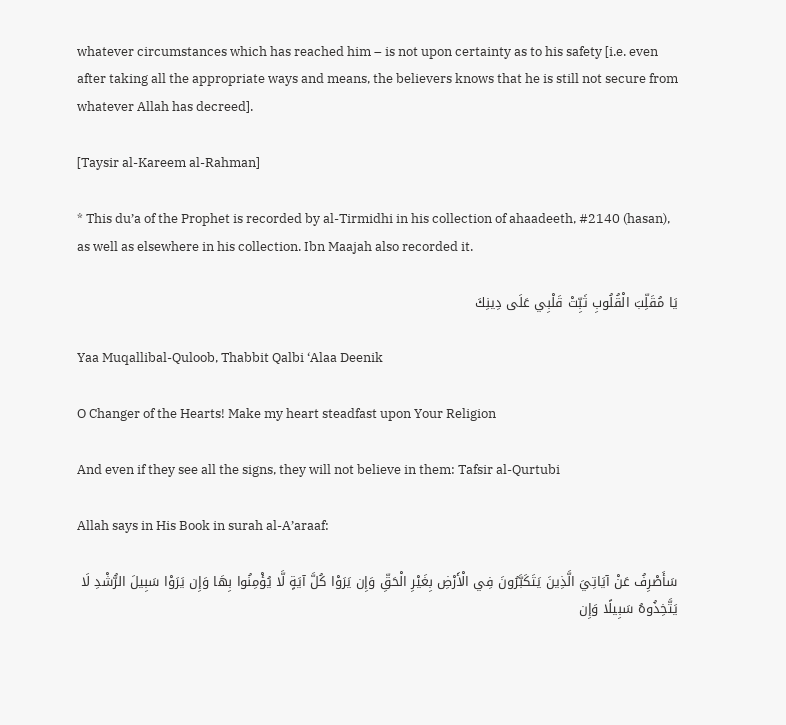whatever circumstances which has reached him – is not upon certainty as to his safety [i.e. even after taking all the appropriate ways and means, the believers knows that he is still not secure from whatever Allah has decreed].

[Taysir al-Kareem al-Rahman]

* This du’a of the Prophet is recorded by al-Tirmidhi in his collection of ahaadeeth, #2140 (hasan), as well as elsewhere in his collection. Ibn Maajah also recorded it.

يَا مُقَلِّبَ الْقُلُوبِ ثَبِّتْ قَلْبِي عَلَى دِينِكَ

Yaa Muqallibal-Quloob, Thabbit Qalbi ‘Alaa Deenik

O Changer of the Hearts! Make my heart steadfast upon Your Religion

And even if they see all the signs, they will not believe in them: Tafsir al-Qurtubi

Allah says in His Book in surah al-A’araaf:

سَأَصْرِ‌فُ عَنْ آيَاتِيَ الَّذِينَ يَتَكَبَّرُ‌ونَ فِي الْأَرْ‌ضِ بِغَيْرِ‌ الْحَقِّ وَإِن يَرَ‌وْا كُلَّ آيَةٍ لَّا يُؤْمِنُوا بِهَا وَإِن يَرَ‌وْا سَبِيلَ الرُّ‌شْدِ لَا يَتَّخِذُوهُ سَبِيلًا وَإِن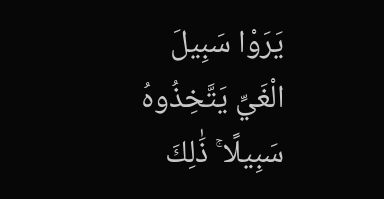يَرَ‌وْا سَبِيلَ الْغَيِّ يَتَّخِذُوهُ سَبِيلًا ۚ ذَٰلِكَ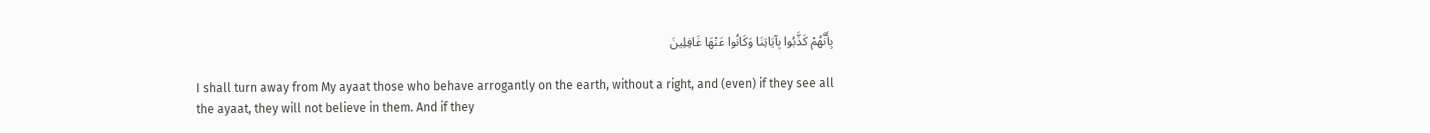بِأَنَّهُمْ كَذَّبُوا بِآيَاتِنَا وَكَانُوا عَنْهَا غَافِلِينَ

I shall turn away from My ayaat those who behave arrogantly on the earth, without a right, and (even) if they see all the ayaat, they will not believe in them. And if they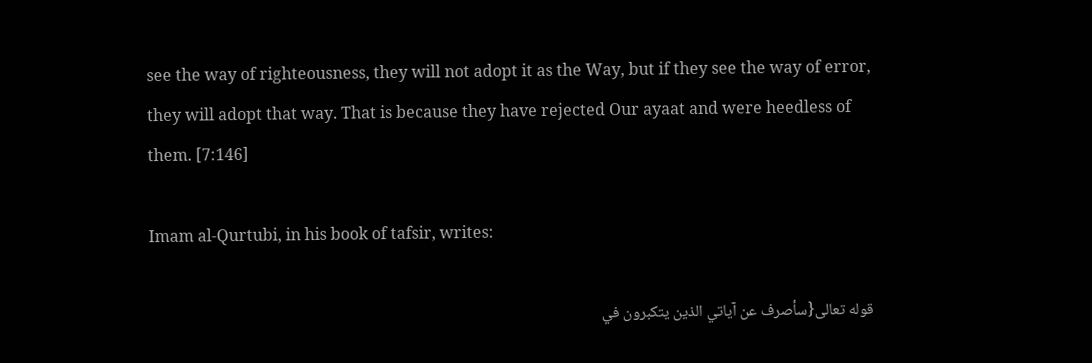see the way of righteousness, they will not adopt it as the Way, but if they see the way of error, they will adopt that way. That is because they have rejected Our ayaat and were heedless of them. [7:146]

Imam al-Qurtubi, in his book of tafsir, writes:

قوله تعالى{سأصرف عن آياتي الذين يتكبرون في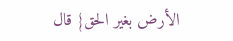الأرض بغير الحق} قال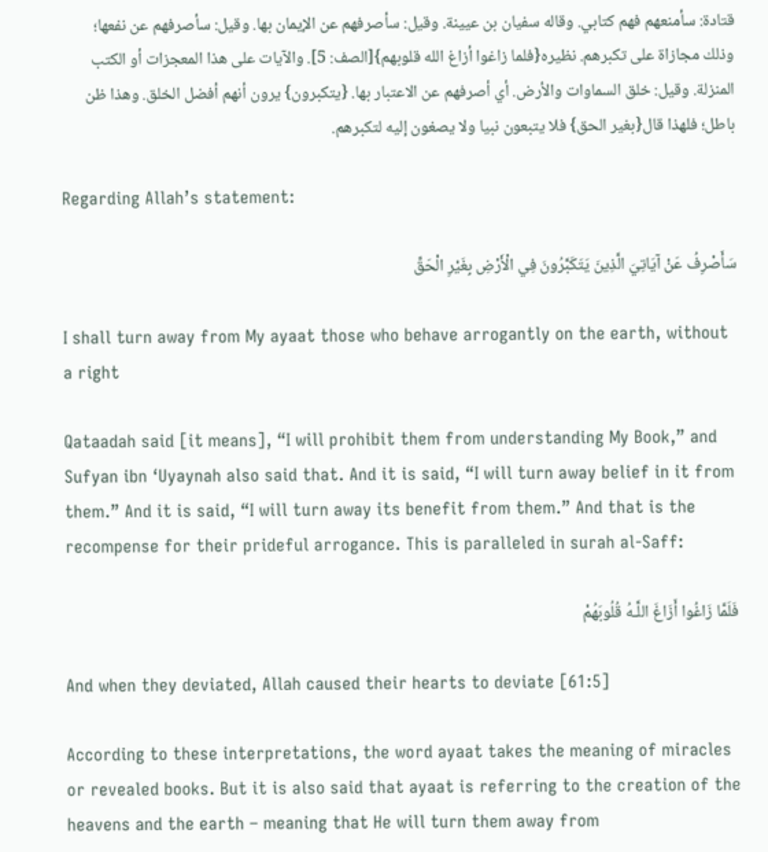قتادة: سأمنعهم فهم كتابي. وقاله سفيان بن عيينة. وقيل: سأصرفهم عن الإيمان بها. وقيل: سأصرفهم عن نفعها؛ وذلك مجازاة على تكبرهم. نظيره{فلما زاغوا أزاغ الله قلوبهم}[الصف: 5]. والآيات على هذا المعجزات أو الكتب المنزلة. وقيل: خلق السماوات والأرض. أي أصرفهم عن الاعتبار بها. {يتكبرون} يرون أنهم أفضل الخلق. وهذا ظن باطل؛ فلهذا قال{بغير الحق} فلا يتبعون نبيا ولا يصغون إليه لتكبرهم.

Regarding Allah’s statement:

سَأَصْرِ‌فُ عَنْ آيَاتِيَ الَّذِينَ يَتَكَبَّرُ‌ونَ فِي الْأَرْ‌ضِ بِغَيْرِ‌ الْحَقِّ

I shall turn away from My ayaat those who behave arrogantly on the earth, without a right

Qataadah said [it means], “I will prohibit them from understanding My Book,” and Sufyan ibn ‘Uyaynah also said that. And it is said, “I will turn away belief in it from them.” And it is said, “I will turn away its benefit from them.” And that is the recompense for their prideful arrogance. This is paralleled in surah al-Saff:

فَلَمَّا زَاغُوا أَزَاغَ اللَّـهُ قُلُوبَهُمْ

And when they deviated, Allah caused their hearts to deviate [61:5]

According to these interpretations, the word ayaat takes the meaning of miracles or revealed books. But it is also said that ayaat is referring to the creation of the heavens and the earth – meaning that He will turn them away from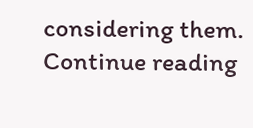considering them. Continue reading